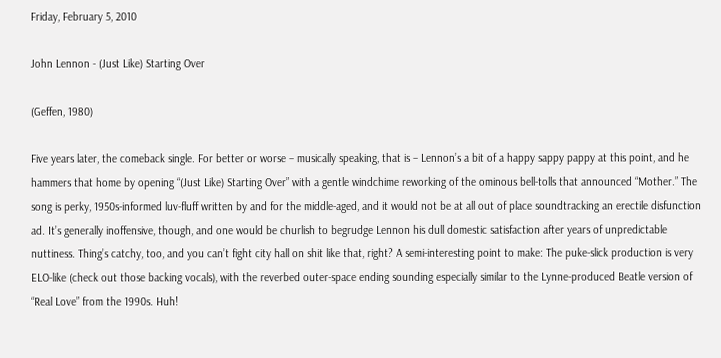Friday, February 5, 2010

John Lennon - (Just Like) Starting Over

(Geffen, 1980)

Five years later, the comeback single. For better or worse – musically speaking, that is – Lennon’s a bit of a happy sappy pappy at this point, and he hammers that home by opening “(Just Like) Starting Over” with a gentle windchime reworking of the ominous bell-tolls that announced “Mother.” The song is perky, 1950s-informed luv-fluff written by and for the middle-aged, and it would not be at all out of place soundtracking an erectile disfunction ad. It’s generally inoffensive, though, and one would be churlish to begrudge Lennon his dull domestic satisfaction after years of unpredictable nuttiness. Thing’s catchy, too, and you can’t fight city hall on shit like that, right? A semi-interesting point to make: The puke-slick production is very ELO-like (check out those backing vocals), with the reverbed outer-space ending sounding especially similar to the Lynne-produced Beatle version of “Real Love” from the 1990s. Huh!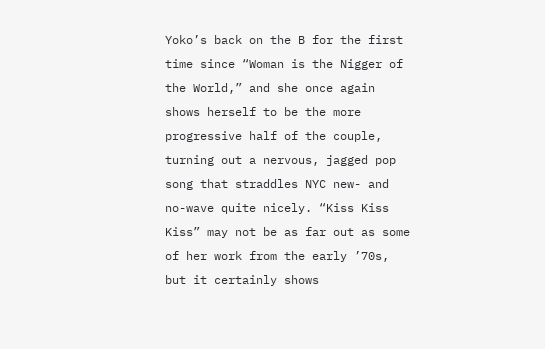Yoko’s back on the B for the first time since “Woman is the Nigger of the World,” and she once again shows herself to be the more progressive half of the couple, turning out a nervous, jagged pop song that straddles NYC new- and no-wave quite nicely. “Kiss Kiss Kiss” may not be as far out as some of her work from the early ’70s, but it certainly shows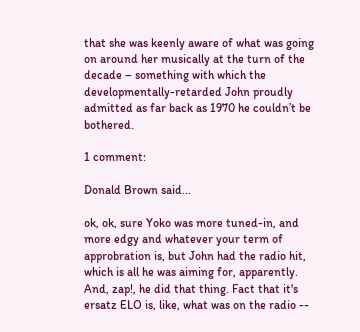that she was keenly aware of what was going on around her musically at the turn of the decade – something with which the developmentally-retarded John proudly admitted as far back as 1970 he couldn’t be bothered.

1 comment:

Donald Brown said...

ok, ok, sure Yoko was more tuned-in, and more edgy and whatever your term of approbration is, but John had the radio hit, which is all he was aiming for, apparently. And, zap!, he did that thing. Fact that it's ersatz ELO is, like, what was on the radio --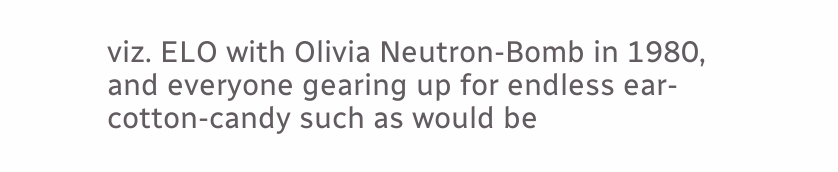viz. ELO with Olivia Neutron-Bomb in 1980, and everyone gearing up for endless ear-cotton-candy such as would be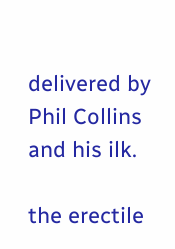delivered by Phil Collins and his ilk.

the erectile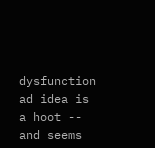dysfunction ad idea is a hoot -- and seems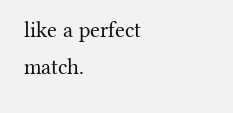like a perfect match.